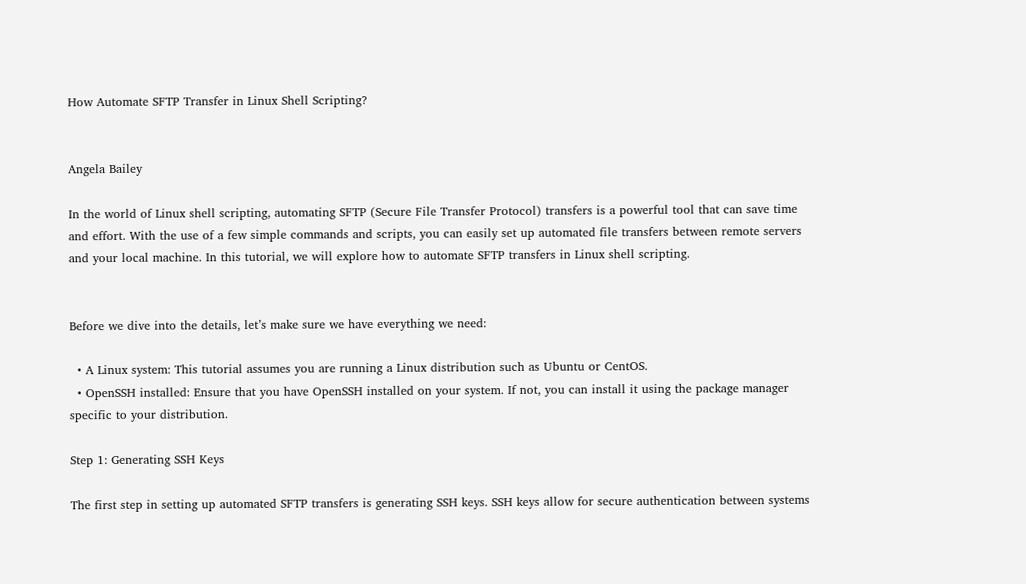How Automate SFTP Transfer in Linux Shell Scripting?


Angela Bailey

In the world of Linux shell scripting, automating SFTP (Secure File Transfer Protocol) transfers is a powerful tool that can save time and effort. With the use of a few simple commands and scripts, you can easily set up automated file transfers between remote servers and your local machine. In this tutorial, we will explore how to automate SFTP transfers in Linux shell scripting.


Before we dive into the details, let’s make sure we have everything we need:

  • A Linux system: This tutorial assumes you are running a Linux distribution such as Ubuntu or CentOS.
  • OpenSSH installed: Ensure that you have OpenSSH installed on your system. If not, you can install it using the package manager specific to your distribution.

Step 1: Generating SSH Keys

The first step in setting up automated SFTP transfers is generating SSH keys. SSH keys allow for secure authentication between systems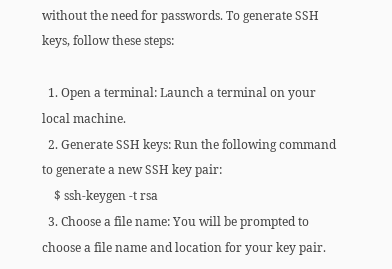without the need for passwords. To generate SSH keys, follow these steps:

  1. Open a terminal: Launch a terminal on your local machine.
  2. Generate SSH keys: Run the following command to generate a new SSH key pair:
    $ ssh-keygen -t rsa
  3. Choose a file name: You will be prompted to choose a file name and location for your key pair.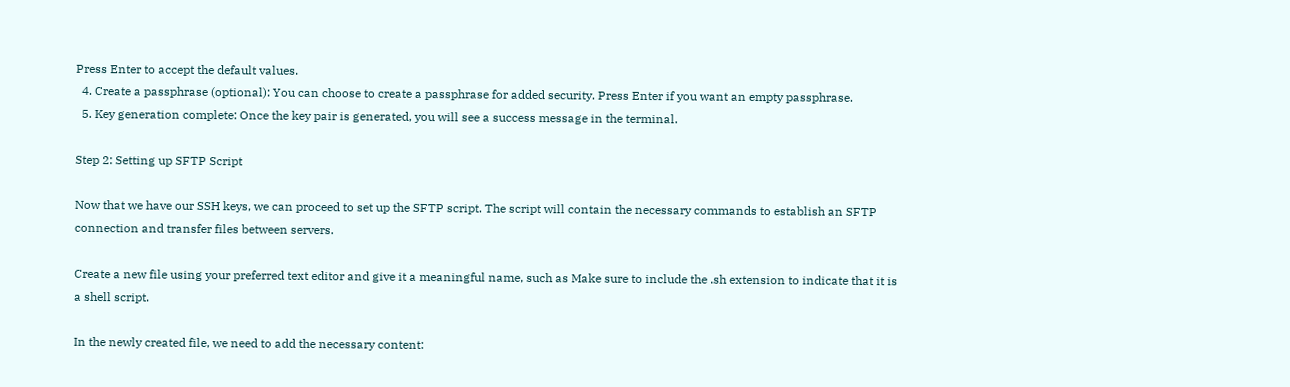Press Enter to accept the default values.
  4. Create a passphrase (optional): You can choose to create a passphrase for added security. Press Enter if you want an empty passphrase.
  5. Key generation complete: Once the key pair is generated, you will see a success message in the terminal.

Step 2: Setting up SFTP Script

Now that we have our SSH keys, we can proceed to set up the SFTP script. The script will contain the necessary commands to establish an SFTP connection and transfer files between servers.

Create a new file using your preferred text editor and give it a meaningful name, such as Make sure to include the .sh extension to indicate that it is a shell script.

In the newly created file, we need to add the necessary content: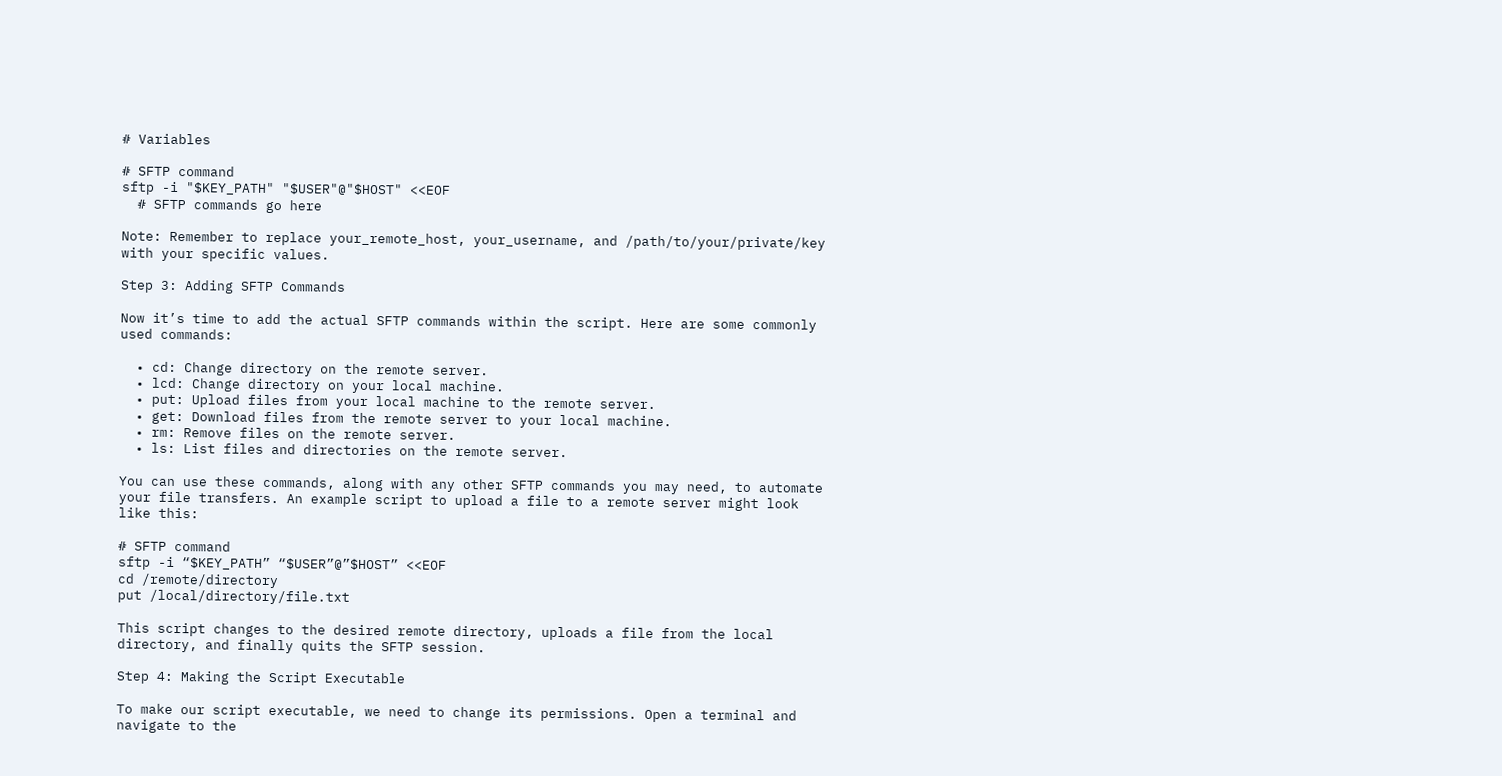# Variables

# SFTP command
sftp -i "$KEY_PATH" "$USER"@"$HOST" <<EOF
  # SFTP commands go here

Note: Remember to replace your_remote_host, your_username, and /path/to/your/private/key with your specific values.

Step 3: Adding SFTP Commands

Now it’s time to add the actual SFTP commands within the script. Here are some commonly used commands:

  • cd: Change directory on the remote server.
  • lcd: Change directory on your local machine.
  • put: Upload files from your local machine to the remote server.
  • get: Download files from the remote server to your local machine.
  • rm: Remove files on the remote server.
  • ls: List files and directories on the remote server.

You can use these commands, along with any other SFTP commands you may need, to automate your file transfers. An example script to upload a file to a remote server might look like this:

# SFTP command
sftp -i “$KEY_PATH” “$USER”@”$HOST” <<EOF
cd /remote/directory
put /local/directory/file.txt

This script changes to the desired remote directory, uploads a file from the local directory, and finally quits the SFTP session.

Step 4: Making the Script Executable

To make our script executable, we need to change its permissions. Open a terminal and navigate to the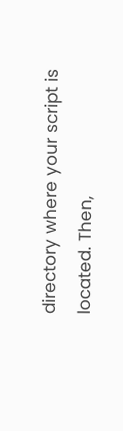directory where your script is located. Then,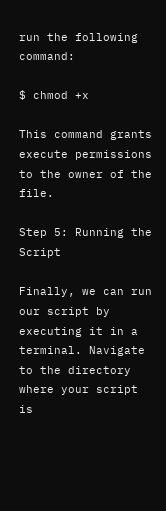run the following command:

$ chmod +x

This command grants execute permissions to the owner of the file.

Step 5: Running the Script

Finally, we can run our script by executing it in a terminal. Navigate to the directory where your script is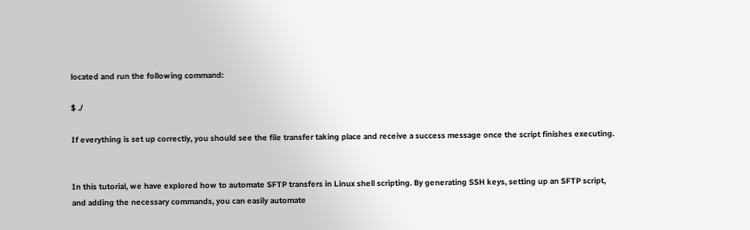located and run the following command:

$ ./

If everything is set up correctly, you should see the file transfer taking place and receive a success message once the script finishes executing.


In this tutorial, we have explored how to automate SFTP transfers in Linux shell scripting. By generating SSH keys, setting up an SFTP script, and adding the necessary commands, you can easily automate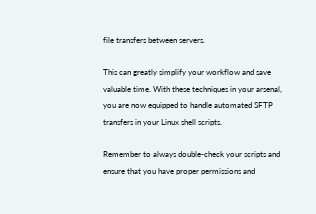file transfers between servers.

This can greatly simplify your workflow and save valuable time. With these techniques in your arsenal, you are now equipped to handle automated SFTP transfers in your Linux shell scripts.

Remember to always double-check your scripts and ensure that you have proper permissions and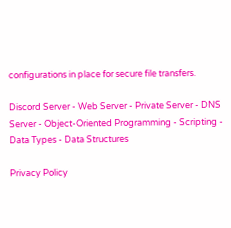configurations in place for secure file transfers.

Discord Server - Web Server - Private Server - DNS Server - Object-Oriented Programming - Scripting - Data Types - Data Structures

Privacy Policy